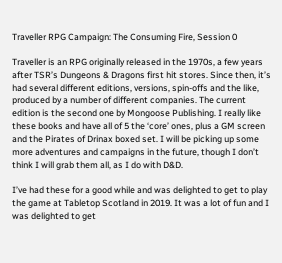Traveller RPG Campaign: The Consuming Fire, Session 0

Traveller is an RPG originally released in the 1970s, a few years after TSR’s Dungeons & Dragons first hit stores. Since then, it’s had several different editions, versions, spin-offs and the like, produced by a number of different companies. The current edition is the second one by Mongoose Publishing. I really like these books and have all of 5 the ‘core’ ones, plus a GM screen and the Pirates of Drinax boxed set. I will be picking up some more adventures and campaigns in the future, though I don’t think I will grab them all, as I do with D&D.

I’ve had these for a good while and was delighted to get to play the game at Tabletop Scotland in 2019. It was a lot of fun and I was delighted to get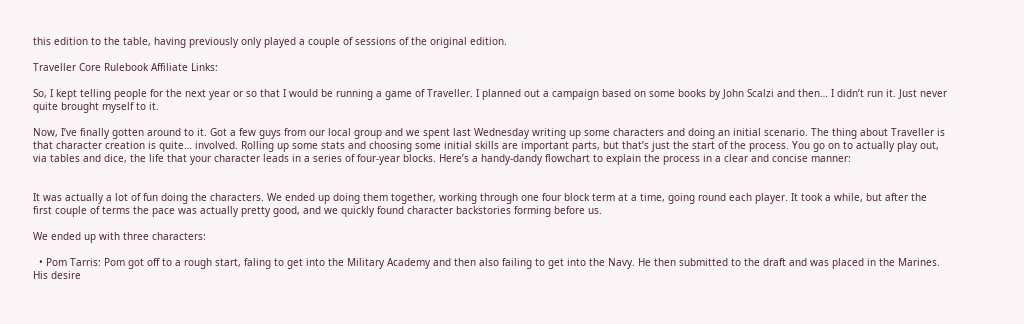this edition to the table, having previously only played a couple of sessions of the original edition.

Traveller Core Rulebook Affiliate Links:

So, I kept telling people for the next year or so that I would be running a game of Traveller. I planned out a campaign based on some books by John Scalzi and then… I didn’t run it. Just never quite brought myself to it.

Now, I’ve finally gotten around to it. Got a few guys from our local group and we spent last Wednesday writing up some characters and doing an initial scenario. The thing about Traveller is that character creation is quite… involved. Rolling up some stats and choosing some initial skills are important parts, but that’s just the start of the process. You go on to actually play out, via tables and dice, the life that your character leads in a series of four-year blocks. Here’s a handy-dandy flowchart to explain the process in a clear and concise manner:


It was actually a lot of fun doing the characters. We ended up doing them together, working through one four block term at a time, going round each player. It took a while, but after the first couple of terms the pace was actually pretty good, and we quickly found character backstories forming before us.

We ended up with three characters:

  • Pom Tarris: Pom got off to a rough start, faling to get into the Military Academy and then also failing to get into the Navy. He then submitted to the draft and was placed in the Marines. His desire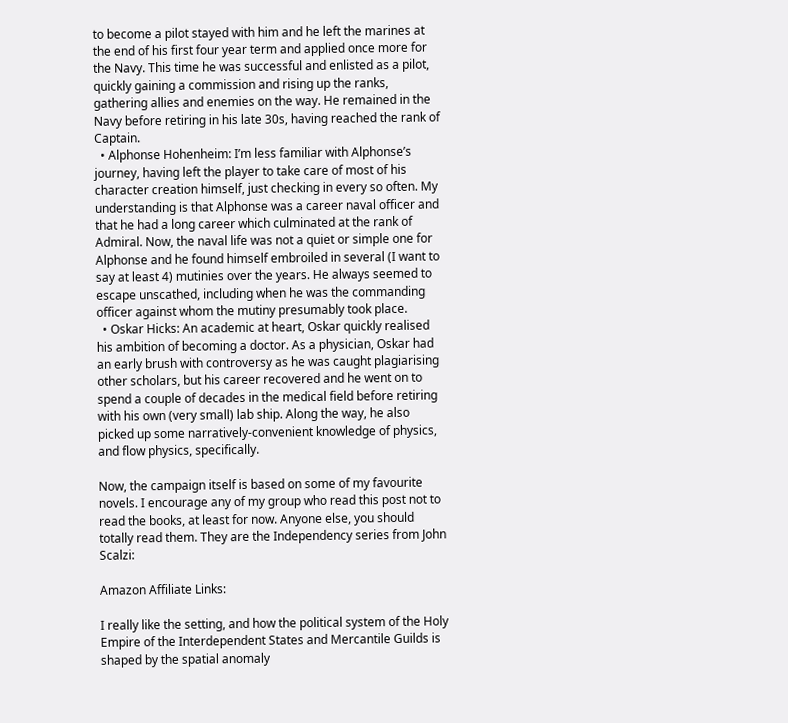to become a pilot stayed with him and he left the marines at the end of his first four year term and applied once more for the Navy. This time he was successful and enlisted as a pilot, quickly gaining a commission and rising up the ranks, gathering allies and enemies on the way. He remained in the Navy before retiring in his late 30s, having reached the rank of Captain.
  • Alphonse Hohenheim: I’m less familiar with Alphonse’s journey, having left the player to take care of most of his character creation himself, just checking in every so often. My understanding is that Alphonse was a career naval officer and that he had a long career which culminated at the rank of Admiral. Now, the naval life was not a quiet or simple one for Alphonse and he found himself embroiled in several (I want to say at least 4) mutinies over the years. He always seemed to escape unscathed, including when he was the commanding officer against whom the mutiny presumably took place.
  • Oskar Hicks: An academic at heart, Oskar quickly realised his ambition of becoming a doctor. As a physician, Oskar had an early brush with controversy as he was caught plagiarising other scholars, but his career recovered and he went on to spend a couple of decades in the medical field before retiring with his own (very small) lab ship. Along the way, he also picked up some narratively-convenient knowledge of physics, and flow physics, specifically.

Now, the campaign itself is based on some of my favourite novels. I encourage any of my group who read this post not to read the books, at least for now. Anyone else, you should totally read them. They are the Independency series from John Scalzi:

Amazon Affiliate Links:

I really like the setting, and how the political system of the Holy Empire of the Interdependent States and Mercantile Guilds is shaped by the spatial anomaly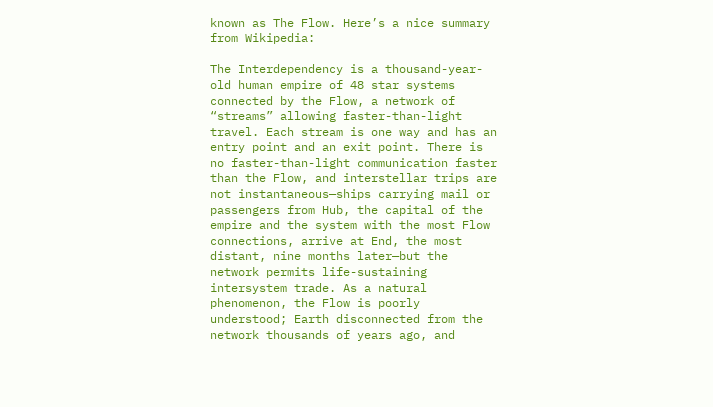known as The Flow. Here’s a nice summary from Wikipedia:

The Interdependency is a thousand-year-old human empire of 48 star systems connected by the Flow, a network of “streams” allowing faster-than-light travel. Each stream is one way and has an entry point and an exit point. There is no faster-than-light communication faster than the Flow, and interstellar trips are not instantaneous—ships carrying mail or passengers from Hub, the capital of the empire and the system with the most Flow connections, arrive at End, the most distant, nine months later—but the network permits life-sustaining intersystem trade. As a natural phenomenon, the Flow is poorly understood; Earth disconnected from the network thousands of years ago, and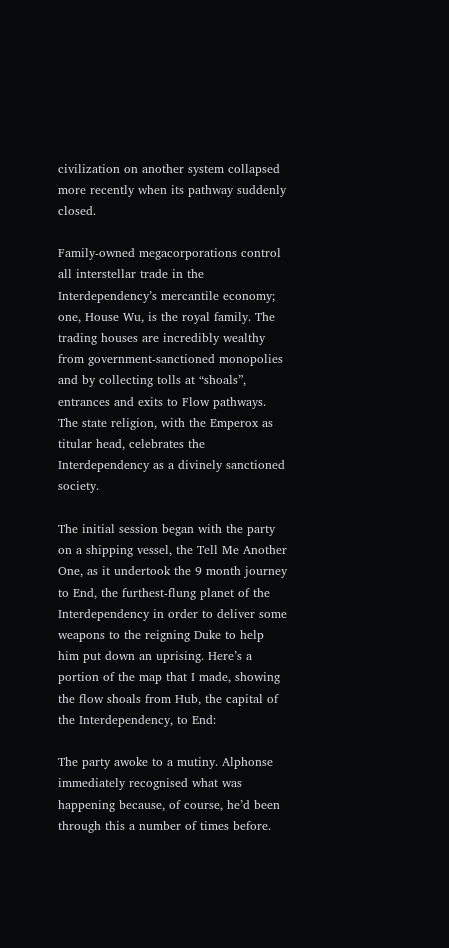civilization on another system collapsed more recently when its pathway suddenly closed.

Family-owned megacorporations control all interstellar trade in the Interdependency’s mercantile economy; one, House Wu, is the royal family. The trading houses are incredibly wealthy from government-sanctioned monopolies and by collecting tolls at “shoals”, entrances and exits to Flow pathways. The state religion, with the Emperox as titular head, celebrates the Interdependency as a divinely sanctioned society.

The initial session began with the party on a shipping vessel, the Tell Me Another One, as it undertook the 9 month journey to End, the furthest-flung planet of the Interdependency in order to deliver some weapons to the reigning Duke to help him put down an uprising. Here’s a portion of the map that I made, showing the flow shoals from Hub, the capital of the Interdependency, to End:

The party awoke to a mutiny. Alphonse immediately recognised what was happening because, of course, he’d been through this a number of times before.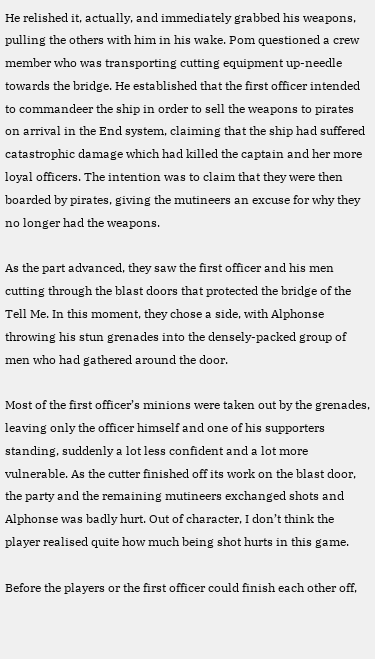He relished it, actually, and immediately grabbed his weapons, pulling the others with him in his wake. Pom questioned a crew member who was transporting cutting equipment up-needle towards the bridge. He established that the first officer intended to commandeer the ship in order to sell the weapons to pirates on arrival in the End system, claiming that the ship had suffered catastrophic damage which had killed the captain and her more loyal officers. The intention was to claim that they were then boarded by pirates, giving the mutineers an excuse for why they no longer had the weapons.

As the part advanced, they saw the first officer and his men cutting through the blast doors that protected the bridge of the Tell Me. In this moment, they chose a side, with Alphonse throwing his stun grenades into the densely-packed group of men who had gathered around the door.

Most of the first officer’s minions were taken out by the grenades, leaving only the officer himself and one of his supporters standing, suddenly a lot less confident and a lot more vulnerable. As the cutter finished off its work on the blast door, the party and the remaining mutineers exchanged shots and Alphonse was badly hurt. Out of character, I don’t think the player realised quite how much being shot hurts in this game.

Before the players or the first officer could finish each other off,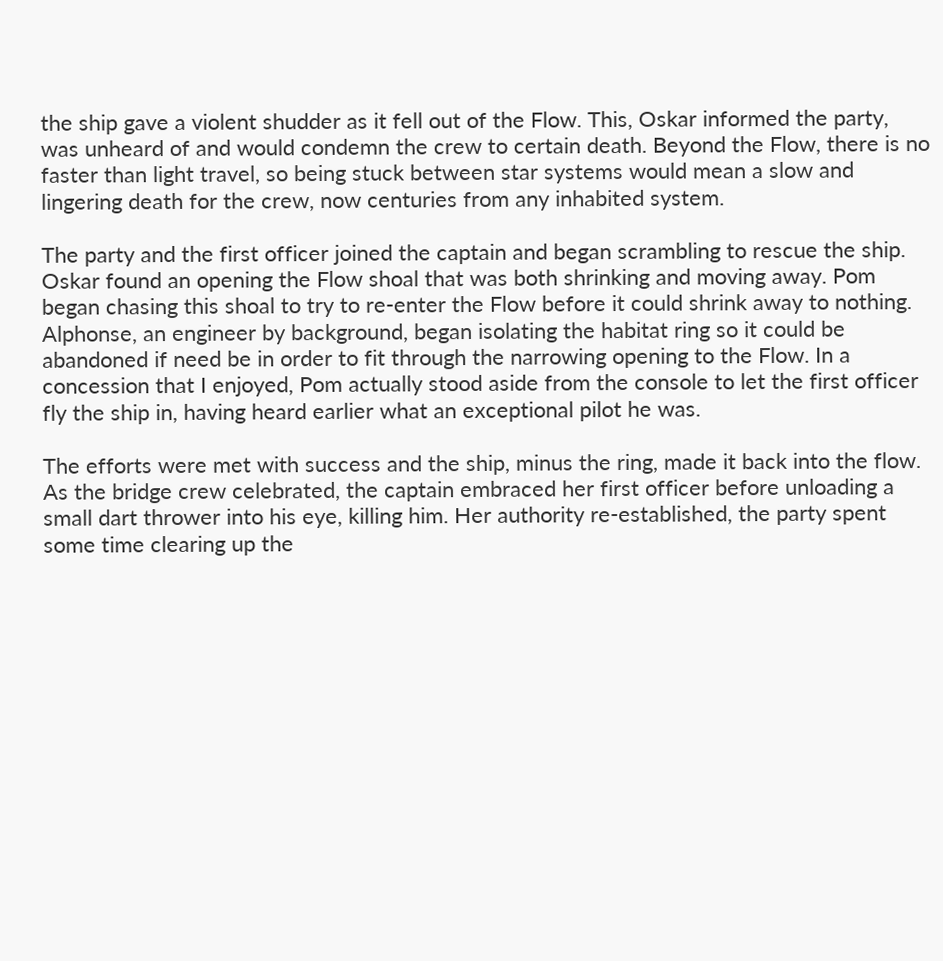the ship gave a violent shudder as it fell out of the Flow. This, Oskar informed the party, was unheard of and would condemn the crew to certain death. Beyond the Flow, there is no faster than light travel, so being stuck between star systems would mean a slow and lingering death for the crew, now centuries from any inhabited system.

The party and the first officer joined the captain and began scrambling to rescue the ship. Oskar found an opening the Flow shoal that was both shrinking and moving away. Pom began chasing this shoal to try to re-enter the Flow before it could shrink away to nothing. Alphonse, an engineer by background, began isolating the habitat ring so it could be abandoned if need be in order to fit through the narrowing opening to the Flow. In a concession that I enjoyed, Pom actually stood aside from the console to let the first officer fly the ship in, having heard earlier what an exceptional pilot he was.

The efforts were met with success and the ship, minus the ring, made it back into the flow. As the bridge crew celebrated, the captain embraced her first officer before unloading a small dart thrower into his eye, killing him. Her authority re-established, the party spent some time clearing up the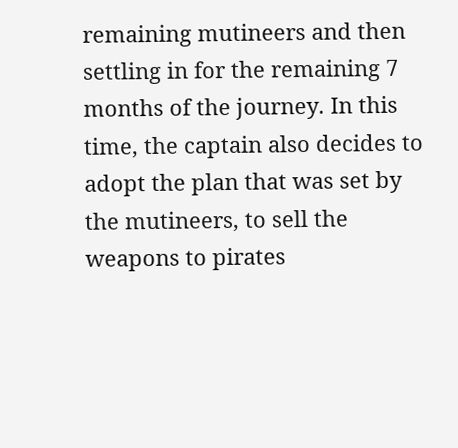remaining mutineers and then settling in for the remaining 7 months of the journey. In this time, the captain also decides to adopt the plan that was set by the mutineers, to sell the weapons to pirates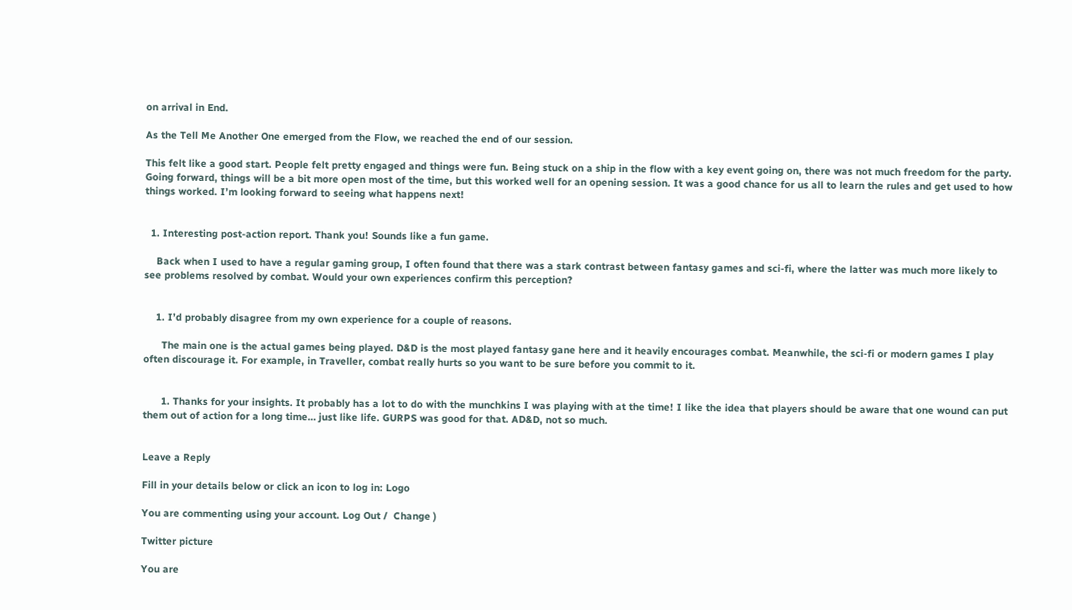on arrival in End.

As the Tell Me Another One emerged from the Flow, we reached the end of our session.

This felt like a good start. People felt pretty engaged and things were fun. Being stuck on a ship in the flow with a key event going on, there was not much freedom for the party. Going forward, things will be a bit more open most of the time, but this worked well for an opening session. It was a good chance for us all to learn the rules and get used to how things worked. I’m looking forward to seeing what happens next!


  1. Interesting post-action report. Thank you! Sounds like a fun game.

    Back when I used to have a regular gaming group, I often found that there was a stark contrast between fantasy games and sci-fi, where the latter was much more likely to see problems resolved by combat. Would your own experiences confirm this perception?


    1. I’d probably disagree from my own experience for a couple of reasons.

      The main one is the actual games being played. D&D is the most played fantasy gane here and it heavily encourages combat. Meanwhile, the sci-fi or modern games I play often discourage it. For example, in Traveller, combat really hurts so you want to be sure before you commit to it.


      1. Thanks for your insights. It probably has a lot to do with the munchkins I was playing with at the time! I like the idea that players should be aware that one wound can put them out of action for a long time… just like life. GURPS was good for that. AD&D, not so much.


Leave a Reply

Fill in your details below or click an icon to log in: Logo

You are commenting using your account. Log Out /  Change )

Twitter picture

You are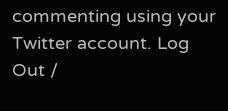commenting using your Twitter account. Log Out /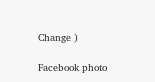Change )

Facebook photo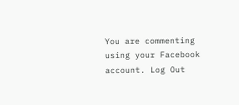You are commenting using your Facebook account. Log Out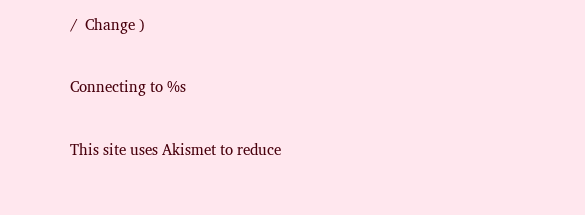/  Change )

Connecting to %s

This site uses Akismet to reduce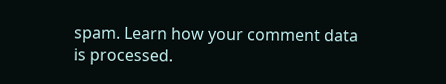spam. Learn how your comment data is processed.